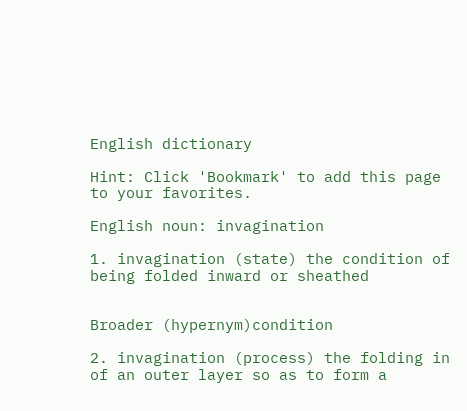English dictionary

Hint: Click 'Bookmark' to add this page to your favorites.

English noun: invagination

1. invagination (state) the condition of being folded inward or sheathed


Broader (hypernym)condition

2. invagination (process) the folding in of an outer layer so as to form a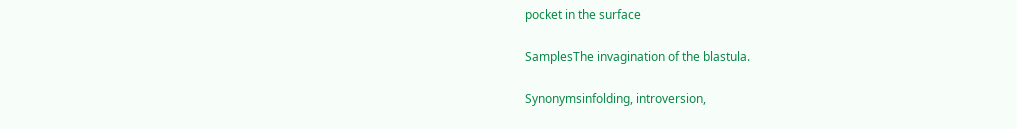pocket in the surface

SamplesThe invagination of the blastula.

Synonymsinfolding, introversion,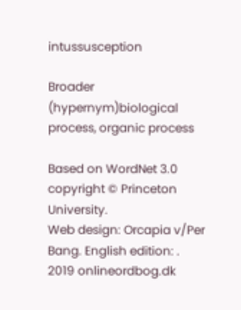intussusception

Broader (hypernym)biological process, organic process

Based on WordNet 3.0 copyright © Princeton University.
Web design: Orcapia v/Per Bang. English edition: .
2019 onlineordbog.dk